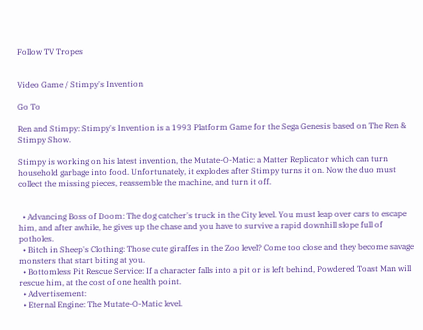Follow TV Tropes


Video Game / Stimpy's Invention

Go To

Ren and Stimpy: Stimpy's Invention is a 1993 Platform Game for the Sega Genesis based on The Ren & Stimpy Show.

Stimpy is working on his latest invention, the Mutate-O-Matic: a Matter Replicator which can turn household garbage into food. Unfortunately, it explodes after Stimpy turns it on. Now the duo must collect the missing pieces, reassemble the machine, and turn it off.


  • Advancing Boss of Doom: The dog catcher's truck in the City level. You must leap over cars to escape him, and after awhile, he gives up the chase and you have to survive a rapid downhill slope full of potholes.
  • Bitch in Sheep's Clothing: Those cute giraffes in the Zoo level? Come too close and they become savage monsters that start biting at you.
  • Bottomless Pit Rescue Service: If a character falls into a pit or is left behind, Powdered Toast Man will rescue him, at the cost of one health point.
  • Advertisement:
  • Eternal Engine: The Mutate-O-Matic level.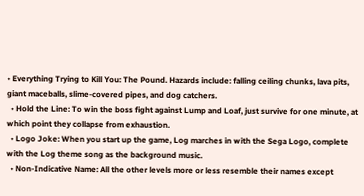• Everything Trying to Kill You: The Pound. Hazards include: falling ceiling chunks, lava pits, giant maceballs, slime-covered pipes, and dog catchers.
  • Hold the Line: To win the boss fight against Lump and Loaf, just survive for one minute, at which point they collapse from exhaustion.
  • Logo Joke: When you start up the game, Log marches in with the Sega Logo, complete with the Log theme song as the background music.
  • Non-Indicative Name: All the other levels more or less resemble their names except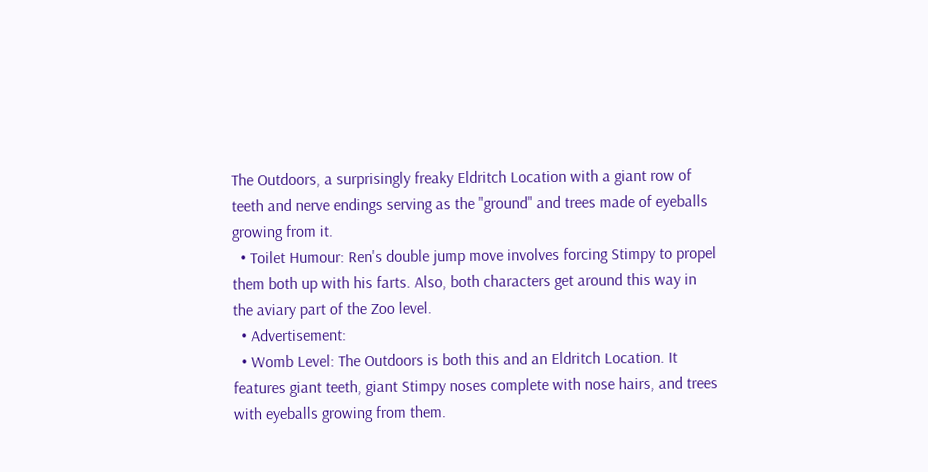The Outdoors, a surprisingly freaky Eldritch Location with a giant row of teeth and nerve endings serving as the "ground" and trees made of eyeballs growing from it.
  • Toilet Humour: Ren's double jump move involves forcing Stimpy to propel them both up with his farts. Also, both characters get around this way in the aviary part of the Zoo level.
  • Advertisement:
  • Womb Level: The Outdoors is both this and an Eldritch Location. It features giant teeth, giant Stimpy noses complete with nose hairs, and trees with eyeballs growing from them.